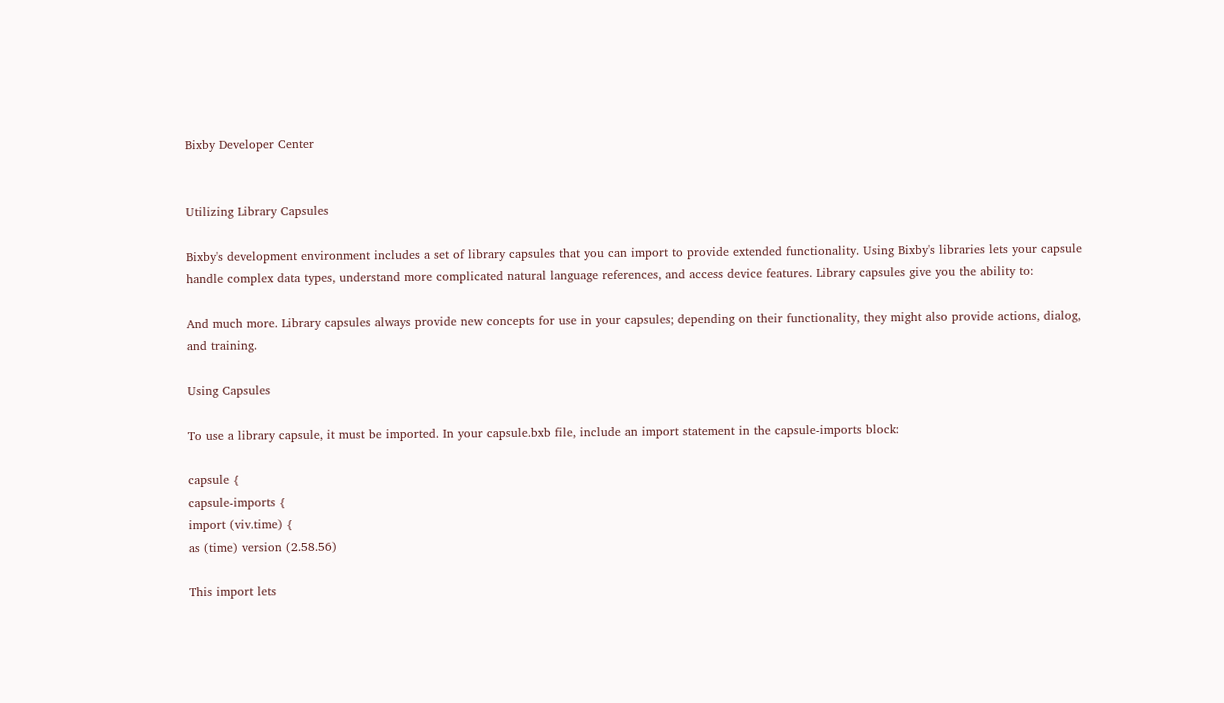Bixby Developer Center


Utilizing Library Capsules

Bixby's development environment includes a set of library capsules that you can import to provide extended functionality. Using Bixby's libraries lets your capsule handle complex data types, understand more complicated natural language references, and access device features. Library capsules give you the ability to:

And much more. Library capsules always provide new concepts for use in your capsules; depending on their functionality, they might also provide actions, dialog, and training.

Using Capsules

To use a library capsule, it must be imported. In your capsule.bxb file, include an import statement in the capsule-imports block:

capsule {
capsule-imports {
import (viv.time) {
as (time) version (2.58.56)

This import lets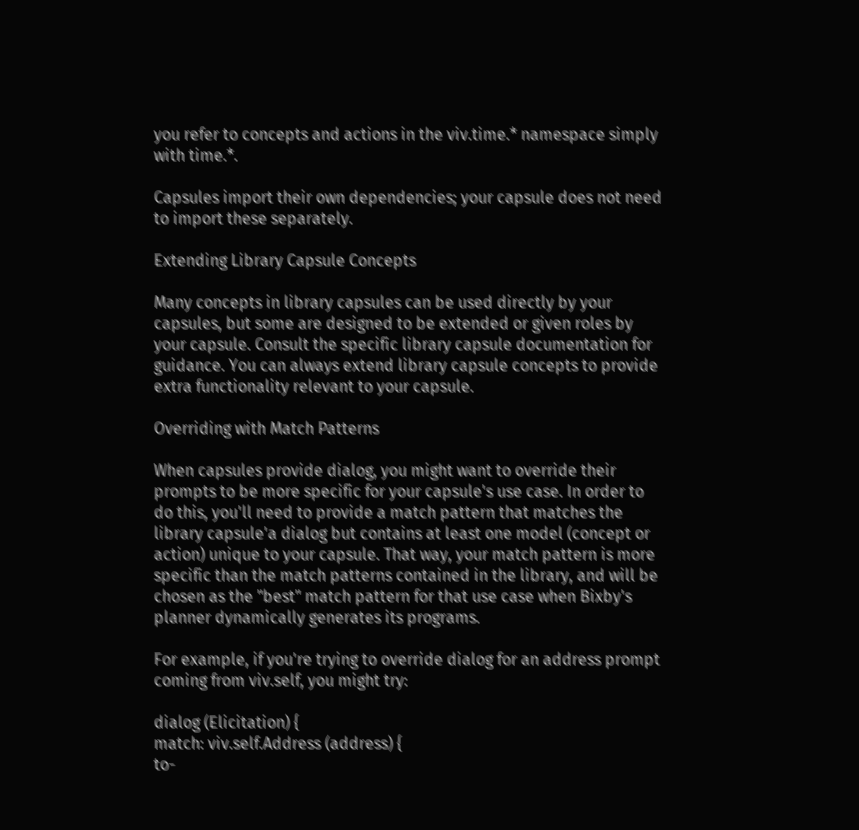you refer to concepts and actions in the viv.time.* namespace simply with time.*.

Capsules import their own dependencies; your capsule does not need to import these separately.

Extending Library Capsule Concepts

Many concepts in library capsules can be used directly by your capsules, but some are designed to be extended or given roles by your capsule. Consult the specific library capsule documentation for guidance. You can always extend library capsule concepts to provide extra functionality relevant to your capsule.

Overriding with Match Patterns

When capsules provide dialog, you might want to override their prompts to be more specific for your capsule's use case. In order to do this, you'll need to provide a match pattern that matches the library capsule'a dialog but contains at least one model (concept or action) unique to your capsule. That way, your match pattern is more specific than the match patterns contained in the library, and will be chosen as the "best" match pattern for that use case when Bixby's planner dynamically generates its programs.

For example, if you're trying to override dialog for an address prompt coming from viv.self, you might try:

dialog (Elicitation) {
match: viv.self.Address (address) {
to-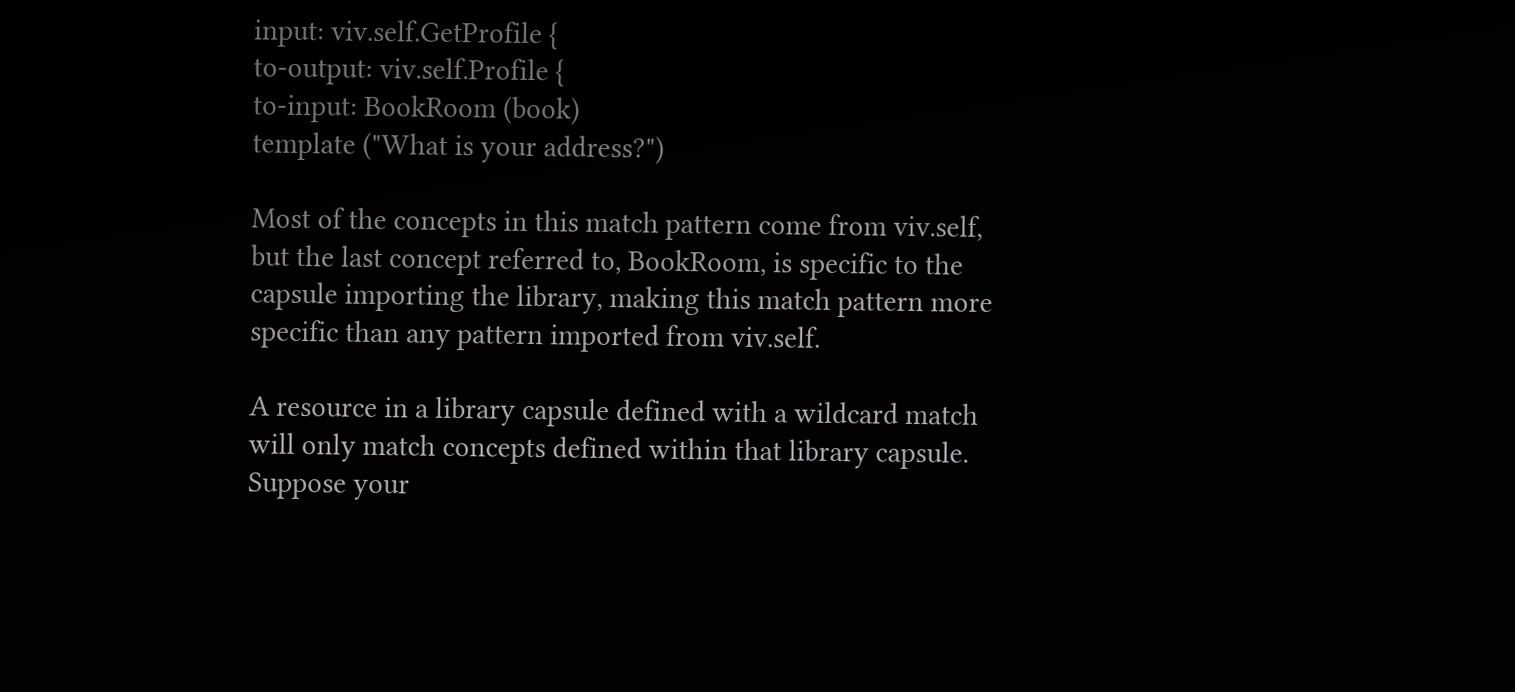input: viv.self.GetProfile {
to-output: viv.self.Profile {
to-input: BookRoom (book)
template ("What is your address?")

Most of the concepts in this match pattern come from viv.self, but the last concept referred to, BookRoom, is specific to the capsule importing the library, making this match pattern more specific than any pattern imported from viv.self.

A resource in a library capsule defined with a wildcard match will only match concepts defined within that library capsule. Suppose your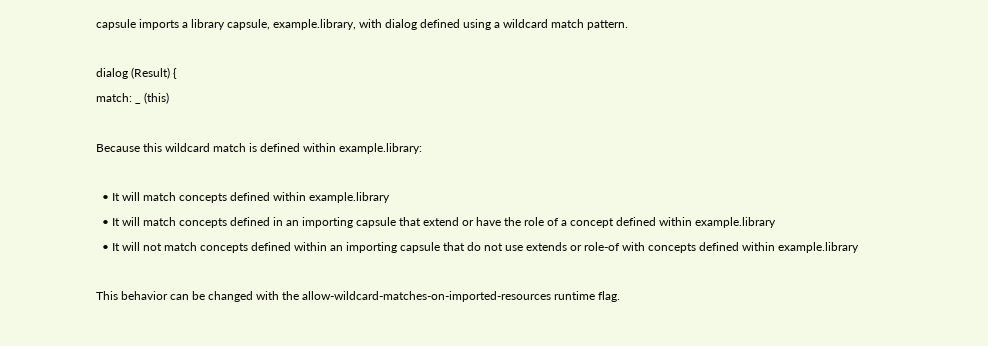capsule imports a library capsule, example.library, with dialog defined using a wildcard match pattern.

dialog (Result) {
match: _ (this)

Because this wildcard match is defined within example.library:

  • It will match concepts defined within example.library
  • It will match concepts defined in an importing capsule that extend or have the role of a concept defined within example.library
  • It will not match concepts defined within an importing capsule that do not use extends or role-of with concepts defined within example.library

This behavior can be changed with the allow-wildcard-matches-on-imported-resources runtime flag.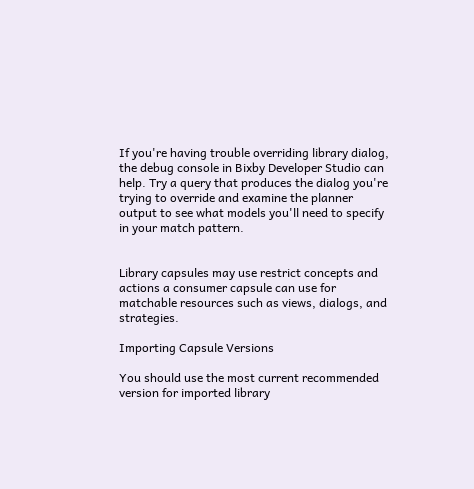If you're having trouble overriding library dialog, the debug console in Bixby Developer Studio can help. Try a query that produces the dialog you're trying to override and examine the planner output to see what models you'll need to specify in your match pattern.


Library capsules may use restrict concepts and actions a consumer capsule can use for matchable resources such as views, dialogs, and strategies.

Importing Capsule Versions

You should use the most current recommended version for imported library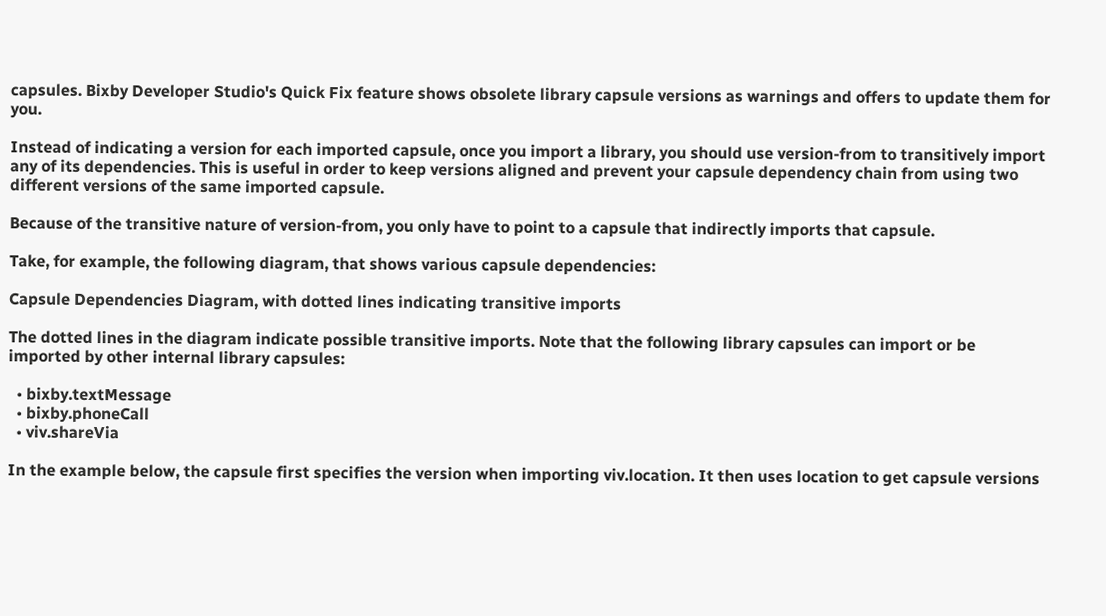capsules. Bixby Developer Studio's Quick Fix feature shows obsolete library capsule versions as warnings and offers to update them for you.

Instead of indicating a version for each imported capsule, once you import a library, you should use version-from to transitively import any of its dependencies. This is useful in order to keep versions aligned and prevent your capsule dependency chain from using two different versions of the same imported capsule.

Because of the transitive nature of version-from, you only have to point to a capsule that indirectly imports that capsule.

Take, for example, the following diagram, that shows various capsule dependencies:

Capsule Dependencies Diagram, with dotted lines indicating transitive imports

The dotted lines in the diagram indicate possible transitive imports. Note that the following library capsules can import or be imported by other internal library capsules:

  • bixby.textMessage
  • bixby.phoneCall
  • viv.shareVia

In the example below, the capsule first specifies the version when importing viv.location. It then uses location to get capsule versions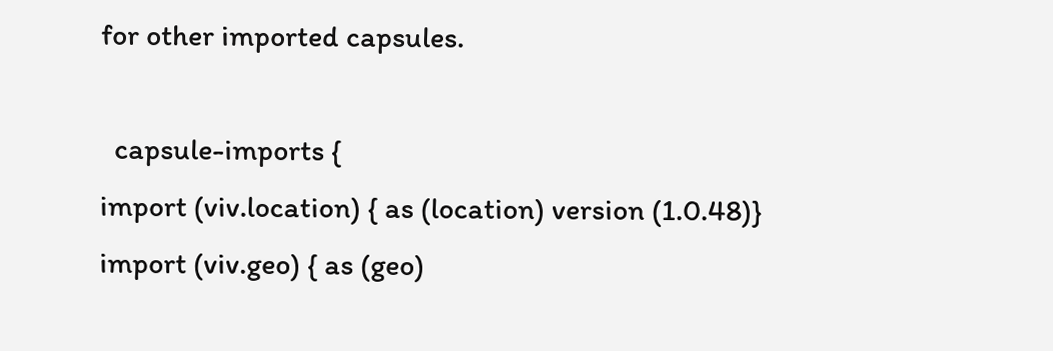for other imported capsules.

  capsule-imports {
import (viv.location) { as (location) version (1.0.48)}
import (viv.geo) { as (geo)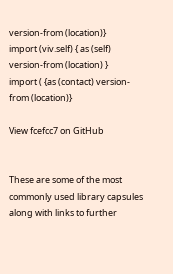version-from (location)}
import (viv.self) { as (self) version-from (location) }
import ( {as (contact) version-from (location)}

View fcefcc7 on GitHub


These are some of the most commonly used library capsules along with links to further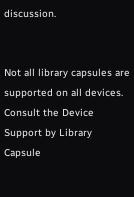discussion.


Not all library capsules are supported on all devices. Consult the Device Support by Library Capsule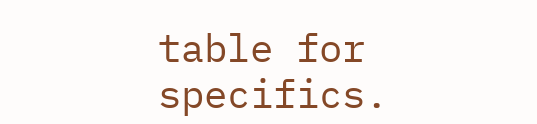table for specifics.